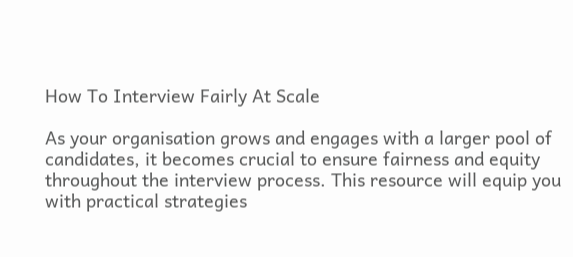How To Interview Fairly At Scale

As your organisation grows and engages with a larger pool of candidates, it becomes crucial to ensure fairness and equity throughout the interview process. This resource will equip you with practical strategies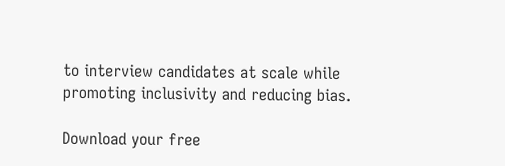to interview candidates at scale while promoting inclusivity and reducing bias.

Download your free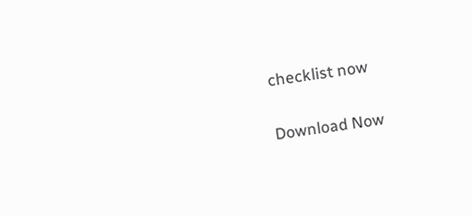checklist now

Download Now